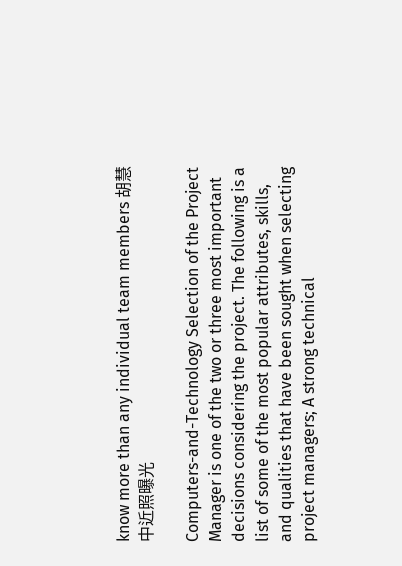know more than any individual team members 胡慧中近照曝光

Computers-and-Technology Selection of the Project Manager is one of the two or three most important decisions considering the project. The following is a list of some of the most popular attributes, skills, and qualities that have been sought when selecting project managers; A strong technical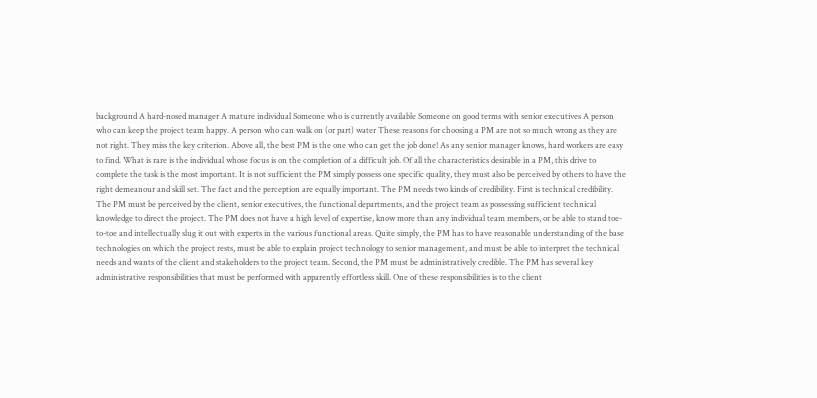background A hard-nosed manager A mature individual Someone who is currently available Someone on good terms with senior executives A person who can keep the project team happy. A person who can walk on (or part) water These reasons for choosing a PM are not so much wrong as they are not right. They miss the key criterion. Above all, the best PM is the one who can get the job done! As any senior manager knows, hard workers are easy to find. What is rare is the individual whose focus is on the completion of a difficult job. Of all the characteristics desirable in a PM, this drive to complete the task is the most important. It is not sufficient the PM simply possess one specific quality, they must also be perceived by others to have the right demeanour and skill set. The fact and the perception are equally important. The PM needs two kinds of credibility. First is technical credibility. The PM must be perceived by the client, senior executives, the functional departments, and the project team as possessing sufficient technical knowledge to direct the project. The PM does not have a high level of expertise, know more than any individual team members, or be able to stand toe-to-toe and intellectually slug it out with experts in the various functional areas. Quite simply, the PM has to have reasonable understanding of the base technologies on which the project rests, must be able to explain project technology to senior management, and must be able to interpret the technical needs and wants of the client and stakeholders to the project team. Second, the PM must be administratively credible. The PM has several key administrative responsibilities that must be performed with apparently effortless skill. One of these responsibilities is to the client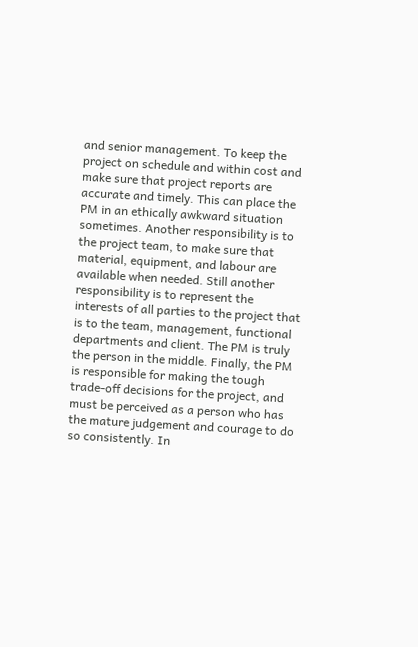and senior management. To keep the project on schedule and within cost and make sure that project reports are accurate and timely. This can place the PM in an ethically awkward situation sometimes. Another responsibility is to the project team, to make sure that material, equipment, and labour are available when needed. Still another responsibility is to represent the interests of all parties to the project that is to the team, management, functional departments and client. The PM is truly the person in the middle. Finally, the PM is responsible for making the tough trade-off decisions for the project, and must be perceived as a person who has the mature judgement and courage to do so consistently. In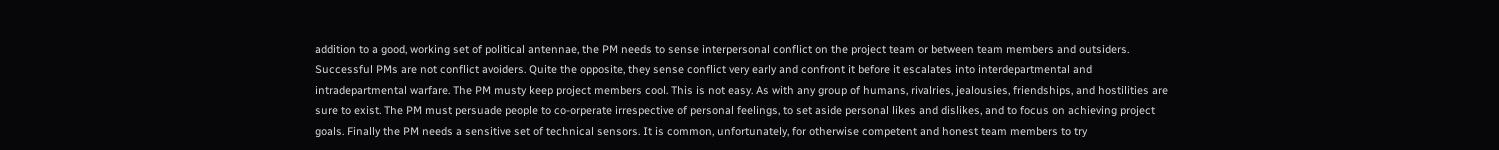addition to a good, working set of political antennae, the PM needs to sense interpersonal conflict on the project team or between team members and outsiders. Successful PMs are not conflict avoiders. Quite the opposite, they sense conflict very early and confront it before it escalates into interdepartmental and intradepartmental warfare. The PM musty keep project members cool. This is not easy. As with any group of humans, rivalries, jealousies, friendships, and hostilities are sure to exist. The PM must persuade people to co-orperate irrespective of personal feelings, to set aside personal likes and dislikes, and to focus on achieving project goals. Finally the PM needs a sensitive set of technical sensors. It is common, unfortunately, for otherwise competent and honest team members to try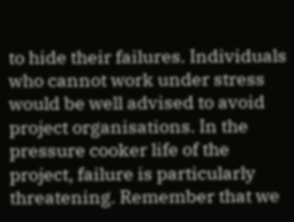to hide their failures. Individuals who cannot work under stress would be well advised to avoid project organisations. In the pressure cooker life of the project, failure is particularly threatening. Remember that we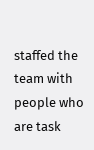staffed the team with people who are task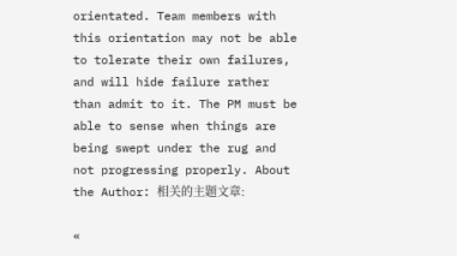orientated. Team members with this orientation may not be able to tolerate their own failures, and will hide failure rather than admit to it. The PM must be able to sense when things are being swept under the rug and not progressing properly. About the Author: 相关的主题文章:

«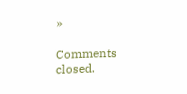»

Comments closed.